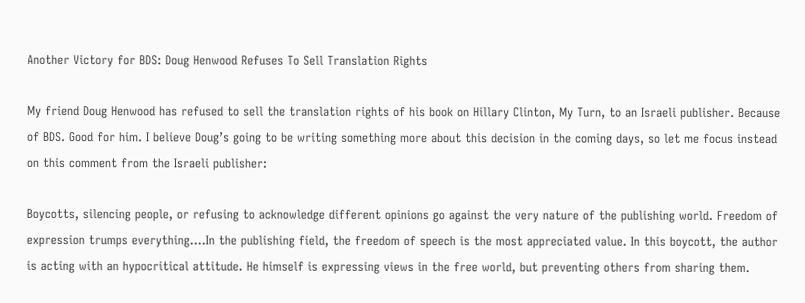Another Victory for BDS: Doug Henwood Refuses To Sell Translation Rights

My friend Doug Henwood has refused to sell the translation rights of his book on Hillary Clinton, My Turn, to an Israeli publisher. Because of BDS. Good for him. I believe Doug’s going to be writing something more about this decision in the coming days, so let me focus instead on this comment from the Israeli publisher:

Boycotts, silencing people, or refusing to acknowledge different opinions go against the very nature of the publishing world. Freedom of expression trumps everything….In the publishing field, the freedom of speech is the most appreciated value. In this boycott, the author is acting with an hypocritical attitude. He himself is expressing views in the free world, but preventing others from sharing them.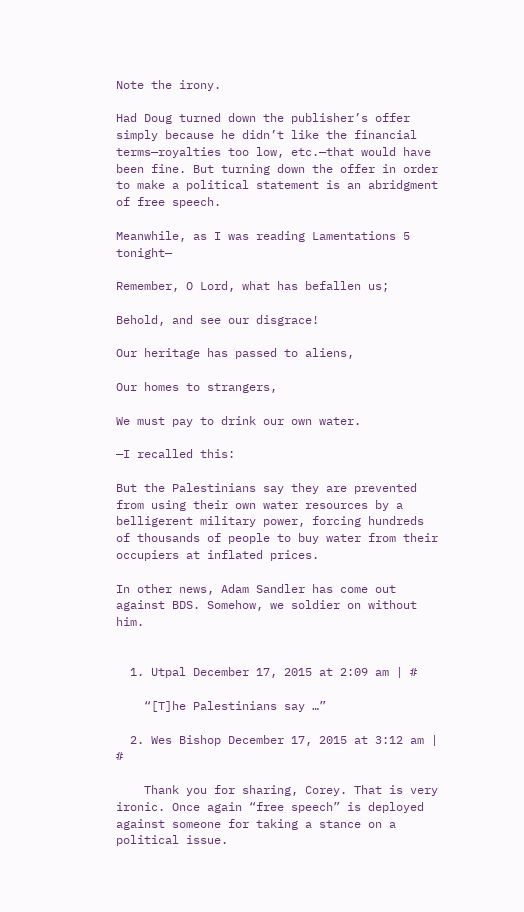Note the irony.

Had Doug turned down the publisher’s offer simply because he didn’t like the financial terms—royalties too low, etc.—that would have been fine. But turning down the offer in order to make a political statement is an abridgment of free speech.

Meanwhile, as I was reading Lamentations 5 tonight—

Remember, O Lord, what has befallen us;

Behold, and see our disgrace!

Our heritage has passed to aliens,

Our homes to strangers,

We must pay to drink our own water.

—I recalled this:

But the Palestinians say they are prevented from using their own water resources by a belligerent military power, forcing hundreds of thousands of people to buy water from their occupiers at inflated prices.

In other news, Adam Sandler has come out against BDS. Somehow, we soldier on without him.


  1. Utpal December 17, 2015 at 2:09 am | #

    “[T]he Palestinians say …”

  2. Wes Bishop December 17, 2015 at 3:12 am | #

    Thank you for sharing, Corey. That is very ironic. Once again “free speech” is deployed against someone for taking a stance on a political issue.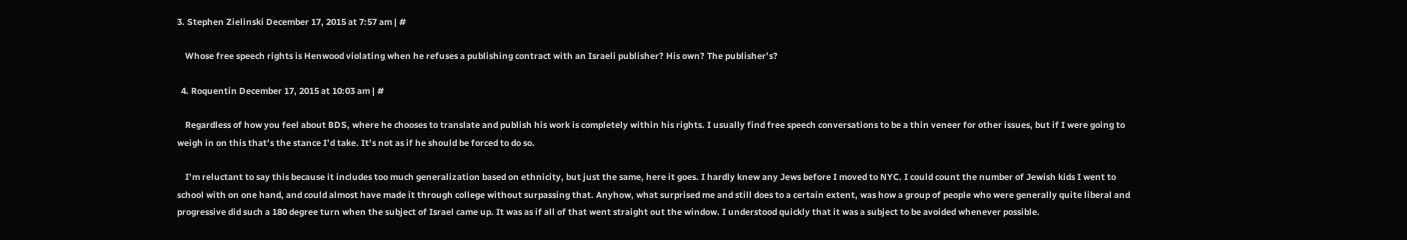3. Stephen Zielinski December 17, 2015 at 7:57 am | #

    Whose free speech rights is Henwood violating when he refuses a publishing contract with an Israeli publisher? His own? The publisher’s?

  4. Roquentin December 17, 2015 at 10:03 am | #

    Regardless of how you feel about BDS, where he chooses to translate and publish his work is completely within his rights. I usually find free speech conversations to be a thin veneer for other issues, but if I were going to weigh in on this that’s the stance I’d take. It’s not as if he should be forced to do so.

    I’m reluctant to say this because it includes too much generalization based on ethnicity, but just the same, here it goes. I hardly knew any Jews before I moved to NYC. I could count the number of Jewish kids I went to school with on one hand, and could almost have made it through college without surpassing that. Anyhow, what surprised me and still does to a certain extent, was how a group of people who were generally quite liberal and progressive did such a 180 degree turn when the subject of Israel came up. It was as if all of that went straight out the window. I understood quickly that it was a subject to be avoided whenever possible.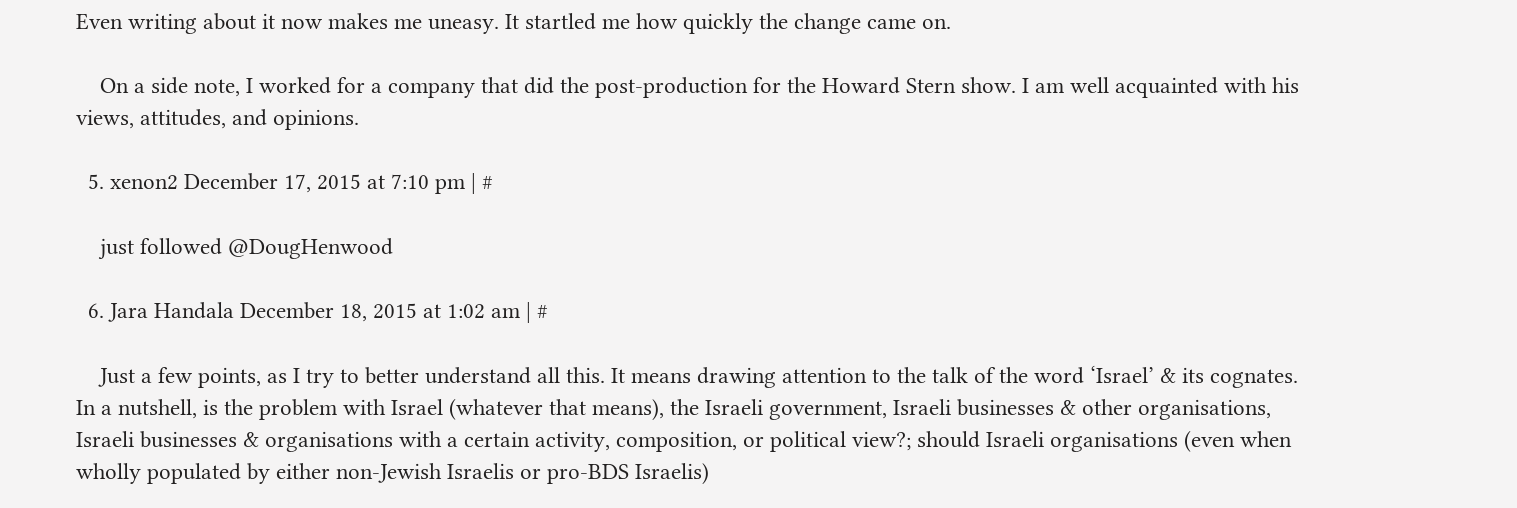Even writing about it now makes me uneasy. It startled me how quickly the change came on.

    On a side note, I worked for a company that did the post-production for the Howard Stern show. I am well acquainted with his views, attitudes, and opinions.

  5. xenon2 December 17, 2015 at 7:10 pm | #

    just followed @DougHenwood

  6. Jara Handala December 18, 2015 at 1:02 am | #

    Just a few points, as I try to better understand all this. It means drawing attention to the talk of the word ‘Israel’ & its cognates. In a nutshell, is the problem with Israel (whatever that means), the Israeli government, Israeli businesses & other organisations, Israeli businesses & organisations with a certain activity, composition, or political view?; should Israeli organisations (even when wholly populated by either non-Jewish Israelis or pro-BDS Israelis)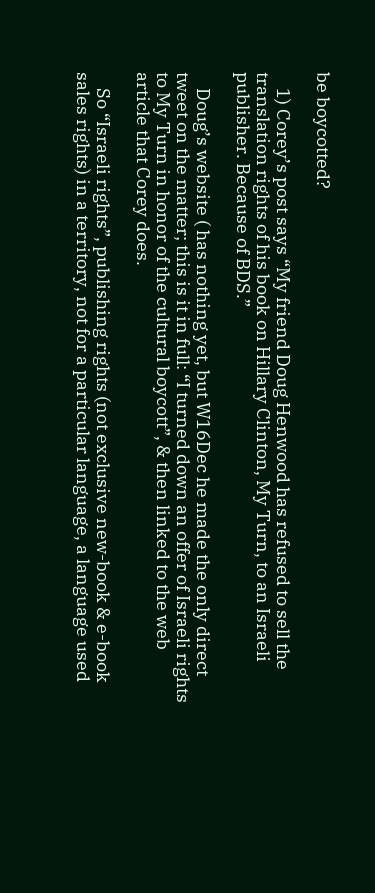be boycotted?

    1) Corey’s post says “My friend Doug Henwood has refused to sell the translation rights of his book on Hillary Clinton, My Turn, to an Israeli publisher. Because of BDS.”

    Doug’s website ( has nothing yet, but W16Dec he made the only direct tweet on the matter; this is it in full: “I turned down an offer of Israeli rights to My Turn in honor of the cultural boycott”, & then linked to the web article that Corey does.

    So “Israeli rights”, publishing rights (not exclusive new-book & e-book sales rights) in a territory, not for a particular language, a language used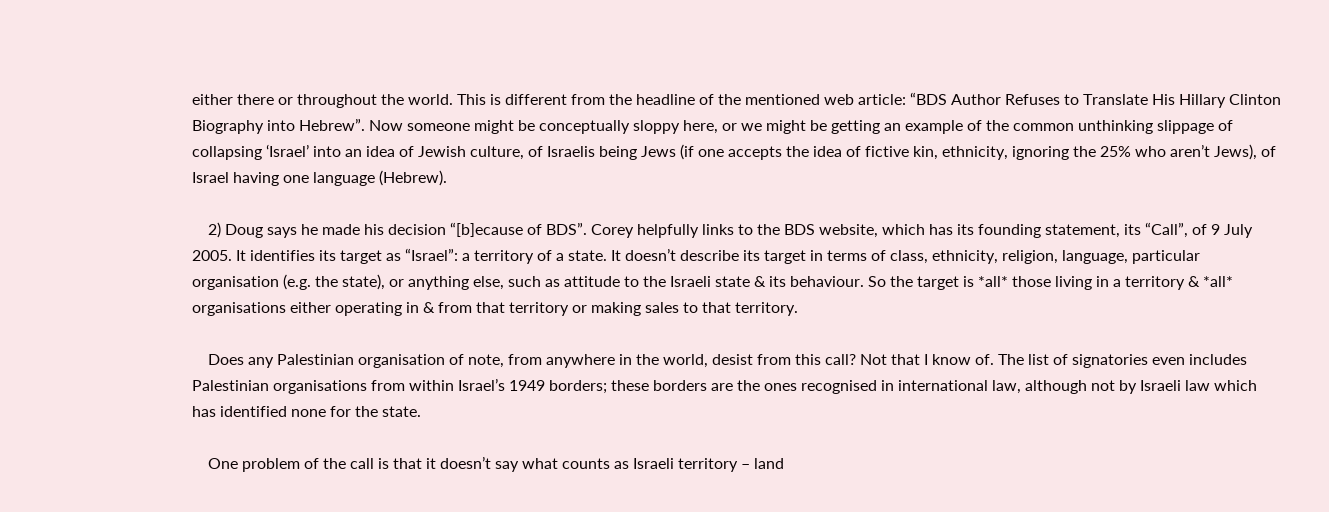either there or throughout the world. This is different from the headline of the mentioned web article: “BDS Author Refuses to Translate His Hillary Clinton Biography into Hebrew”. Now someone might be conceptually sloppy here, or we might be getting an example of the common unthinking slippage of collapsing ‘Israel’ into an idea of Jewish culture, of Israelis being Jews (if one accepts the idea of fictive kin, ethnicity, ignoring the 25% who aren’t Jews), of Israel having one language (Hebrew).

    2) Doug says he made his decision “[b]ecause of BDS”. Corey helpfully links to the BDS website, which has its founding statement, its “Call”, of 9 July 2005. It identifies its target as “Israel”: a territory of a state. It doesn’t describe its target in terms of class, ethnicity, religion, language, particular organisation (e.g. the state), or anything else, such as attitude to the Israeli state & its behaviour. So the target is *all* those living in a territory & *all* organisations either operating in & from that territory or making sales to that territory.

    Does any Palestinian organisation of note, from anywhere in the world, desist from this call? Not that I know of. The list of signatories even includes Palestinian organisations from within Israel’s 1949 borders; these borders are the ones recognised in international law, although not by Israeli law which has identified none for the state.

    One problem of the call is that it doesn’t say what counts as Israeli territory – land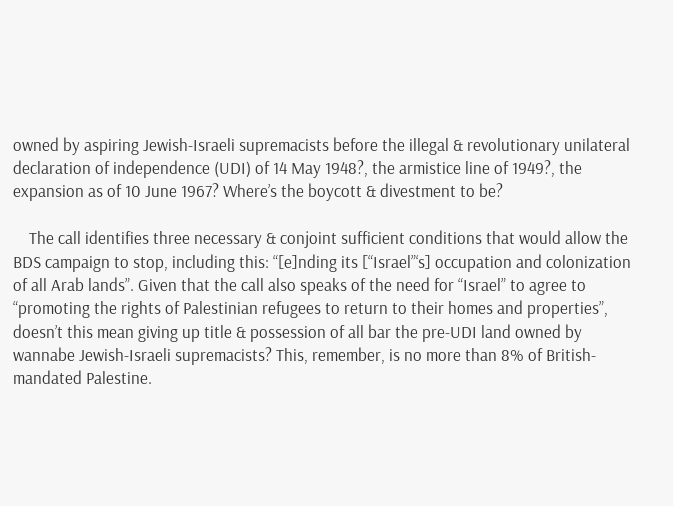owned by aspiring Jewish-Israeli supremacists before the illegal & revolutionary unilateral declaration of independence (UDI) of 14 May 1948?, the armistice line of 1949?, the expansion as of 10 June 1967? Where’s the boycott & divestment to be?

    The call identifies three necessary & conjoint sufficient conditions that would allow the BDS campaign to stop, including this: “[e]nding its [“Israel”‘s] occupation and colonization of all Arab lands”. Given that the call also speaks of the need for “Israel” to agree to “promoting the rights of Palestinian refugees to return to their homes and properties”, doesn’t this mean giving up title & possession of all bar the pre-UDI land owned by wannabe Jewish-Israeli supremacists? This, remember, is no more than 8% of British-mandated Palestine.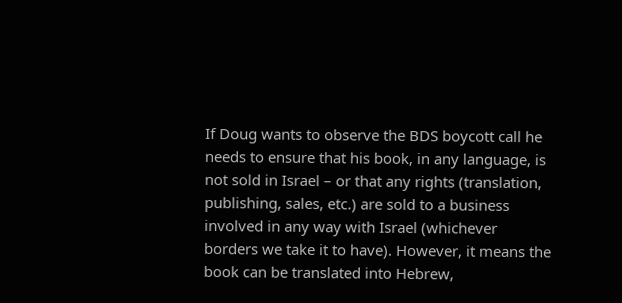If Doug wants to observe the BDS boycott call he needs to ensure that his book, in any language, is not sold in Israel – or that any rights (translation, publishing, sales, etc.) are sold to a business involved in any way with Israel (whichever borders we take it to have). However, it means the book can be translated into Hebrew,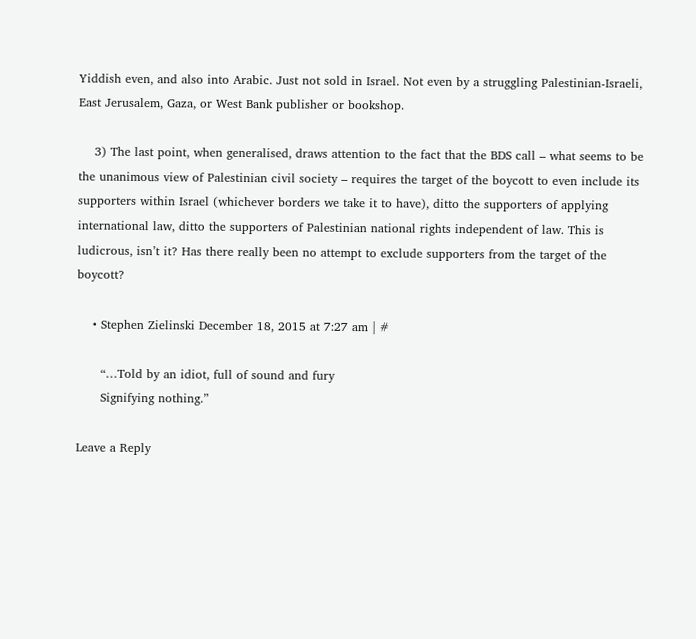Yiddish even, and also into Arabic. Just not sold in Israel. Not even by a struggling Palestinian-Israeli, East Jerusalem, Gaza, or West Bank publisher or bookshop.

    3) The last point, when generalised, draws attention to the fact that the BDS call – what seems to be the unanimous view of Palestinian civil society – requires the target of the boycott to even include its supporters within Israel (whichever borders we take it to have), ditto the supporters of applying international law, ditto the supporters of Palestinian national rights independent of law. This is ludicrous, isn’t it? Has there really been no attempt to exclude supporters from the target of the boycott?

    • Stephen Zielinski December 18, 2015 at 7:27 am | #

      “…Told by an idiot, full of sound and fury
      Signifying nothing.”

Leave a Reply